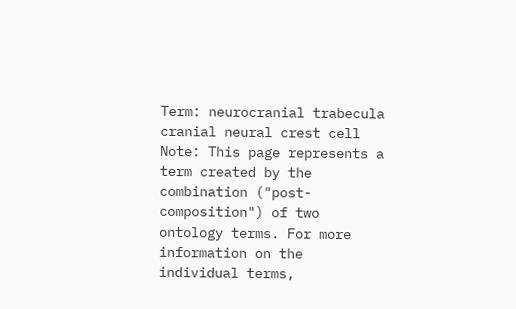Term: neurocranial trabecula cranial neural crest cell
Note: This page represents a term created by the combination ("post-composition") of two ontology terms. For more information on the individual terms,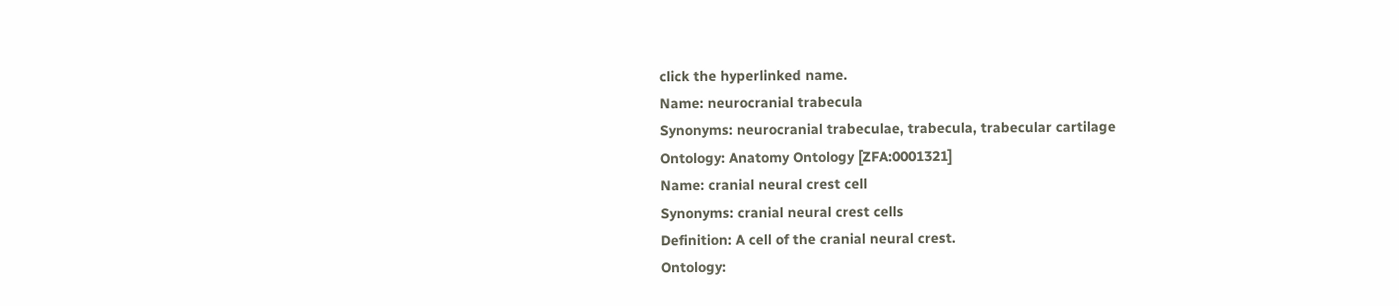click the hyperlinked name.
Name: neurocranial trabecula
Synonyms: neurocranial trabeculae, trabecula, trabecular cartilage
Ontology: Anatomy Ontology [ZFA:0001321]
Name: cranial neural crest cell
Synonyms: cranial neural crest cells
Definition: A cell of the cranial neural crest.
Ontology: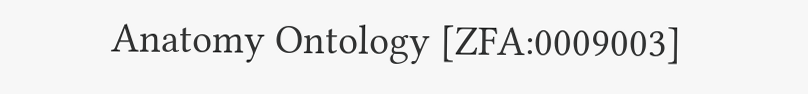Anatomy Ontology [ZFA:0009003]